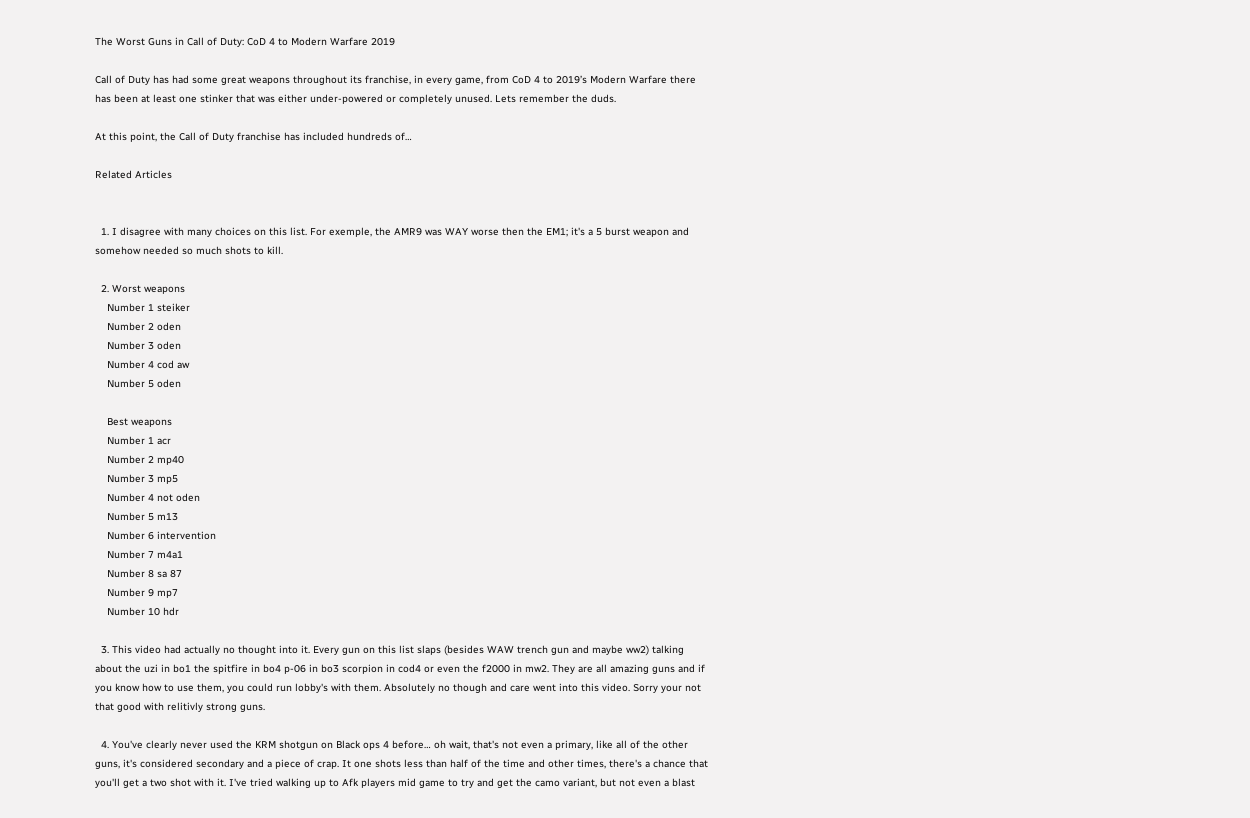The Worst Guns in Call of Duty: CoD 4 to Modern Warfare 2019

Call of Duty has had some great weapons throughout its franchise, in every game, from CoD 4 to 2019’s Modern Warfare there has been at least one stinker that was either under-powered or completely unused. Lets remember the duds.

At this point, the Call of Duty franchise has included hundreds of…

Related Articles


  1. I disagree with many choices on this list. For exemple, the AMR9 was WAY worse then the EM1; it's a 5 burst weapon and somehow needed so much shots to kill.

  2. Worst weapons
    Number 1 steiker
    Number 2 oden
    Number 3 oden
    Number 4 cod aw
    Number 5 oden

    Best weapons
    Number 1 acr
    Number 2 mp40
    Number 3 mp5
    Number 4 not oden
    Number 5 m13
    Number 6 intervention
    Number 7 m4a1
    Number 8 sa 87
    Number 9 mp7
    Number 10 hdr

  3. This video had actually no thought into it. Every gun on this list slaps (besides WAW trench gun and maybe ww2) talking about the uzi in bo1 the spitfire in bo4 p-06 in bo3 scorpion in cod4 or even the f2000 in mw2. They are all amazing guns and if you know how to use them, you could run lobby's with them. Absolutely no though and care went into this video. Sorry your not that good with relitivly strong guns.

  4. You've clearly never used the KRM shotgun on Black ops 4 before… oh wait, that's not even a primary, like all of the other guns, it's considered secondary and a piece of crap. It one shots less than half of the time and other times, there's a chance that you'll get a two shot with it. I've tried walking up to Afk players mid game to try and get the camo variant, but not even a blast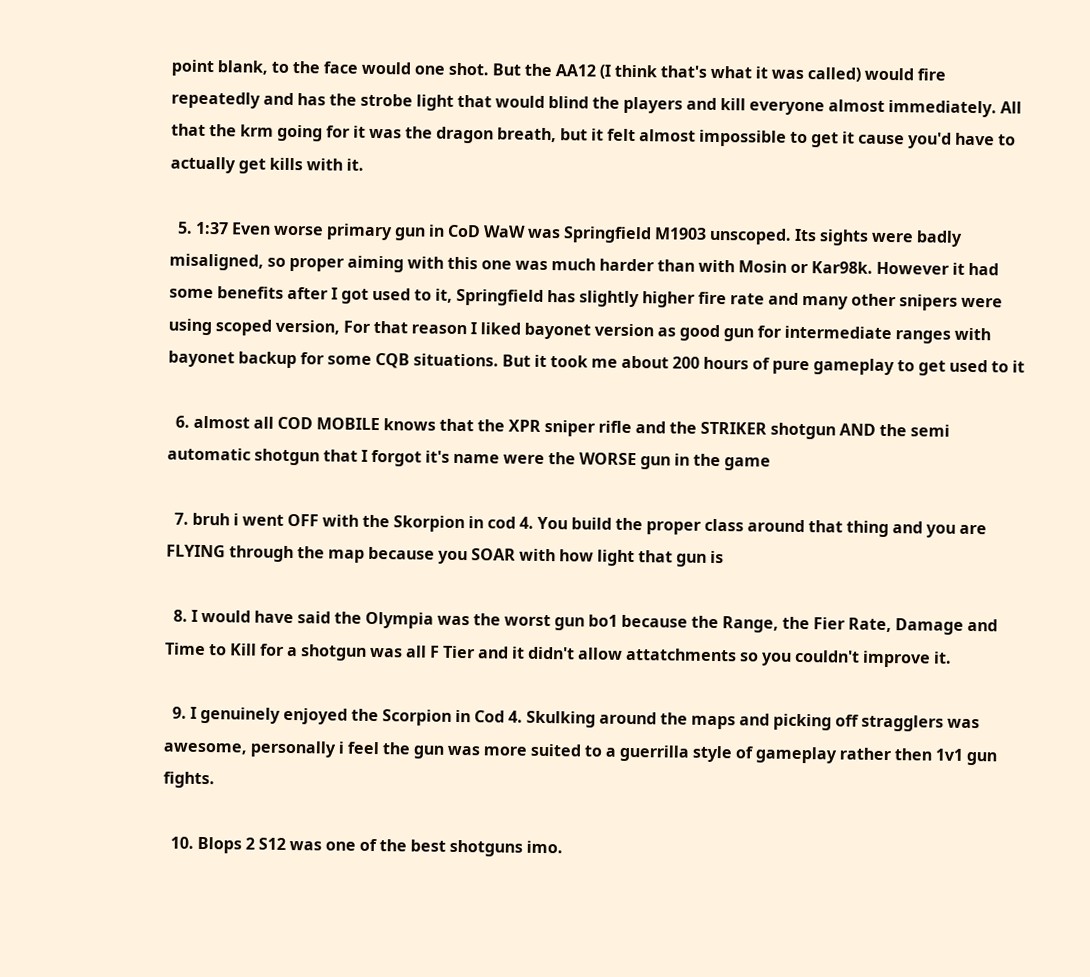point blank, to the face would one shot. But the AA12 (I think that's what it was called) would fire repeatedly and has the strobe light that would blind the players and kill everyone almost immediately. All that the krm going for it was the dragon breath, but it felt almost impossible to get it cause you'd have to actually get kills with it.

  5. 1:37 Even worse primary gun in CoD WaW was Springfield M1903 unscoped. Its sights were badly misaligned, so proper aiming with this one was much harder than with Mosin or Kar98k. However it had some benefits after I got used to it, Springfield has slightly higher fire rate and many other snipers were using scoped version, For that reason I liked bayonet version as good gun for intermediate ranges with bayonet backup for some CQB situations. But it took me about 200 hours of pure gameplay to get used to it

  6. almost all COD MOBILE knows that the XPR sniper rifle and the STRIKER shotgun AND the semi automatic shotgun that I forgot it's name were the WORSE gun in the game

  7. bruh i went OFF with the Skorpion in cod 4. You build the proper class around that thing and you are FLYING through the map because you SOAR with how light that gun is

  8. I would have said the Olympia was the worst gun bo1 because the Range, the Fier Rate, Damage and Time to Kill for a shotgun was all F Tier and it didn't allow attatchments so you couldn't improve it.

  9. I genuinely enjoyed the Scorpion in Cod 4. Skulking around the maps and picking off stragglers was awesome, personally i feel the gun was more suited to a guerrilla style of gameplay rather then 1v1 gun fights.

  10. Blops 2 S12 was one of the best shotguns imo.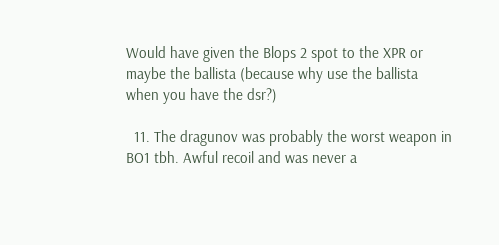Would have given the Blops 2 spot to the XPR or maybe the ballista (because why use the ballista when you have the dsr?)

  11. The dragunov was probably the worst weapon in BO1 tbh. Awful recoil and was never a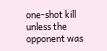one-shot kill unless the opponent was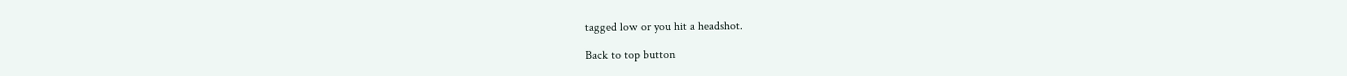tagged low or you hit a headshot.

Back to top button